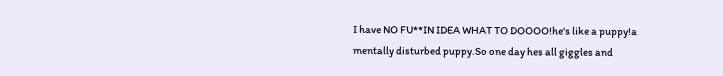I have NO FU**IN IDEA WHAT TO DOOOO!he's like a puppy!a mentally disturbed puppy.So one day hes all giggles and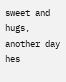sweet and hugs, another day hes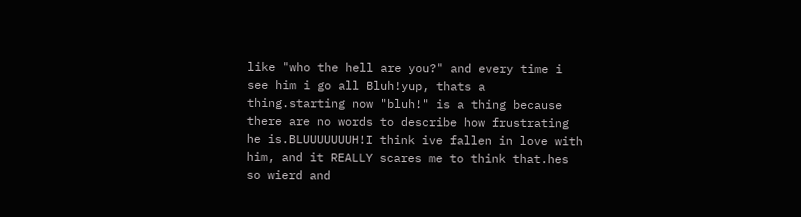like "who the hell are you?" and every time i see him i go all Bluh!yup, thats a thing.starting now "bluh!" is a thing because there are no words to describe how frustrating he is.BLUUUUUUUH!I think ive fallen in love with him, and it REALLY scares me to think that.hes so wierd and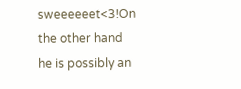sweeeeeet<3!On the other hand he is possibly an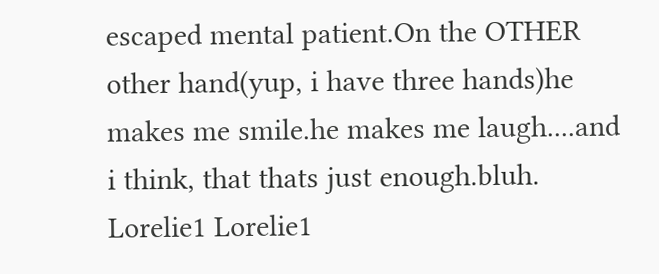escaped mental patient.On the OTHER other hand(yup, i have three hands)he makes me smile.he makes me laugh....and i think, that thats just enough.bluh.
Lorelie1 Lorelie1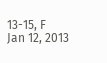13-15, F
Jan 12, 2013